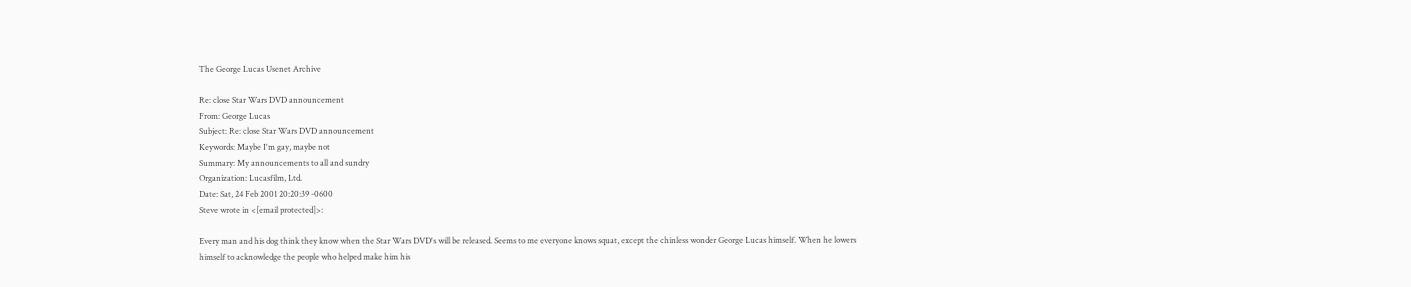The George Lucas Usenet Archive

Re: close Star Wars DVD announcement
From: George Lucas
Subject: Re: close Star Wars DVD announcement
Keywords: Maybe I'm gay, maybe not
Summary: My announcements to all and sundry
Organization: Lucasfilm, Ltd.
Date: Sat, 24 Feb 2001 20:20:39 -0600
Steve wrote in <[email protected]>:

Every man and his dog think they know when the Star Wars DVD's will be released. Seems to me everyone knows squat, except the chinless wonder George Lucas himself. When he lowers himself to acknowledge the people who helped make him his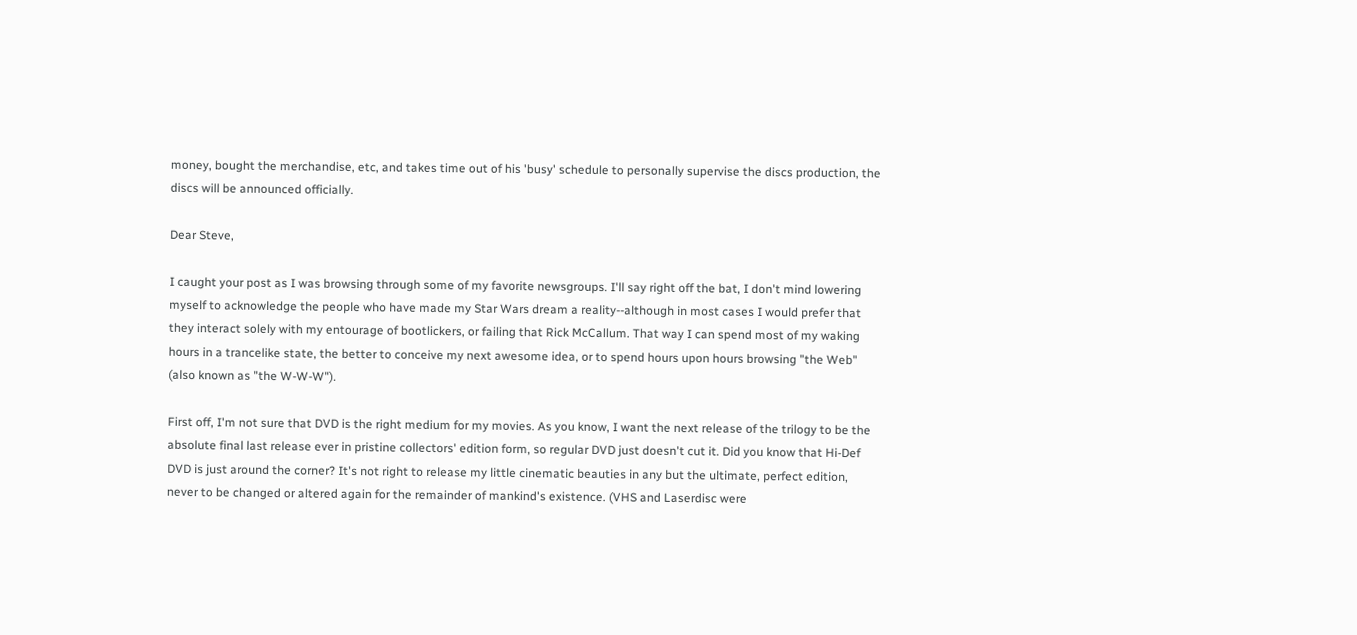money, bought the merchandise, etc, and takes time out of his 'busy' schedule to personally supervise the discs production, the discs will be announced officially.

Dear Steve,

I caught your post as I was browsing through some of my favorite newsgroups. I'll say right off the bat, I don't mind lowering myself to acknowledge the people who have made my Star Wars dream a reality--although in most cases I would prefer that they interact solely with my entourage of bootlickers, or failing that Rick McCallum. That way I can spend most of my waking hours in a trancelike state, the better to conceive my next awesome idea, or to spend hours upon hours browsing "the Web" (also known as "the W-W-W").

First off, I'm not sure that DVD is the right medium for my movies. As you know, I want the next release of the trilogy to be the absolute final last release ever in pristine collectors' edition form, so regular DVD just doesn't cut it. Did you know that Hi-Def DVD is just around the corner? It's not right to release my little cinematic beauties in any but the ultimate, perfect edition, never to be changed or altered again for the remainder of mankind's existence. (VHS and Laserdisc were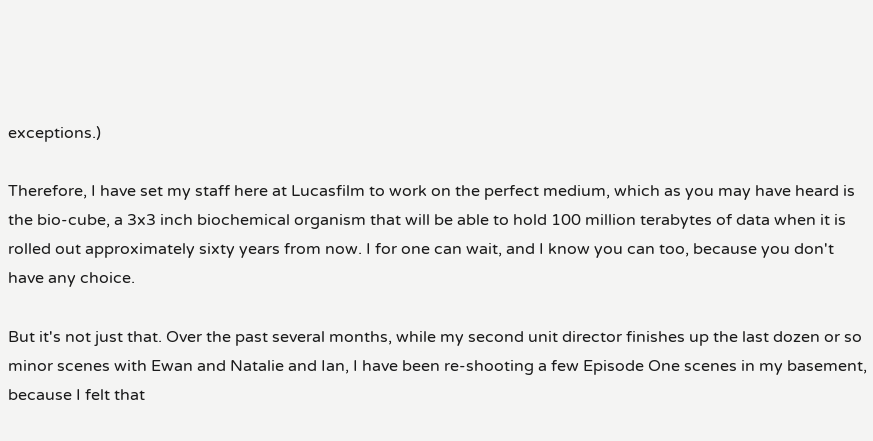exceptions.)

Therefore, I have set my staff here at Lucasfilm to work on the perfect medium, which as you may have heard is the bio-cube, a 3x3 inch biochemical organism that will be able to hold 100 million terabytes of data when it is rolled out approximately sixty years from now. I for one can wait, and I know you can too, because you don't have any choice.

But it's not just that. Over the past several months, while my second unit director finishes up the last dozen or so minor scenes with Ewan and Natalie and Ian, I have been re-shooting a few Episode One scenes in my basement, because I felt that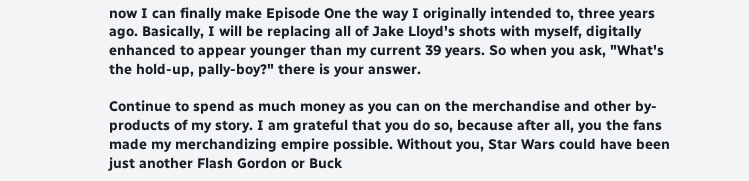now I can finally make Episode One the way I originally intended to, three years ago. Basically, I will be replacing all of Jake Lloyd's shots with myself, digitally enhanced to appear younger than my current 39 years. So when you ask, "What's the hold-up, pally-boy?" there is your answer.

Continue to spend as much money as you can on the merchandise and other by-products of my story. I am grateful that you do so, because after all, you the fans made my merchandizing empire possible. Without you, Star Wars could have been just another Flash Gordon or Buck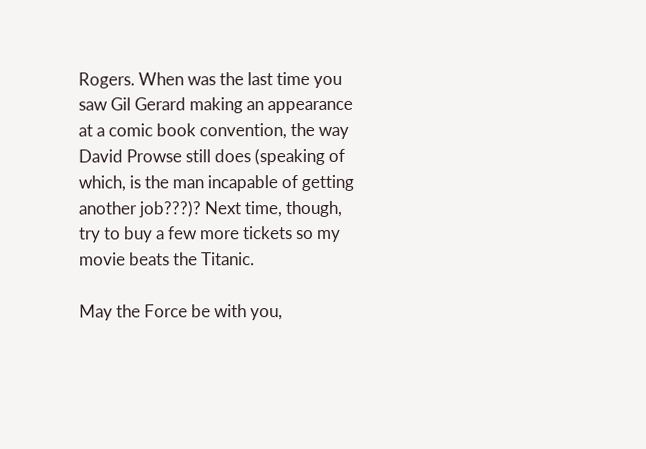Rogers. When was the last time you saw Gil Gerard making an appearance at a comic book convention, the way David Prowse still does (speaking of which, is the man incapable of getting another job???)? Next time, though, try to buy a few more tickets so my movie beats the Titanic.

May the Force be with you,